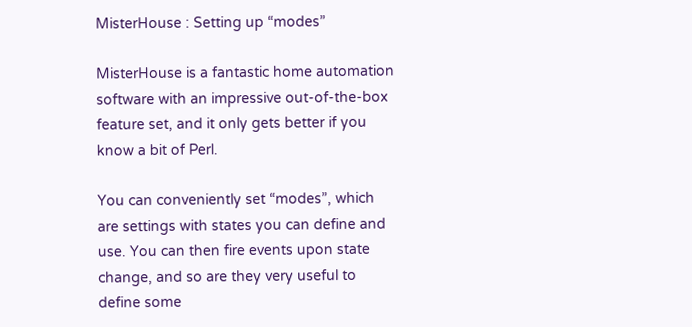MisterHouse : Setting up “modes”

MisterHouse is a fantastic home automation software with an impressive out-of-the-box feature set, and it only gets better if you know a bit of Perl.

You can conveniently set “modes”, which are settings with states you can define and use. You can then fire events upon state change, and so are they very useful to define some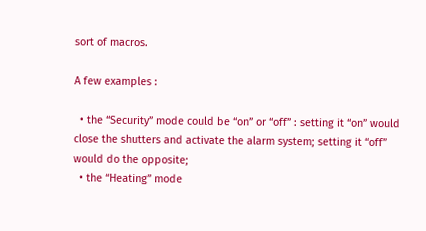sort of macros.

A few examples :

  • the “Security” mode could be “on” or “off” : setting it “on” would close the shutters and activate the alarm system; setting it “off” would do the opposite;
  • the “Heating” mode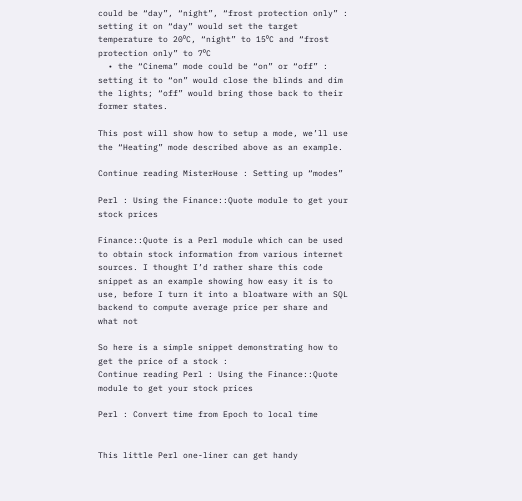could be “day”, “night”, “frost protection only” : setting it on “day” would set the target temperature to 20⁰C, “night” to 15⁰C and “frost protection only” to 7⁰C
  • the “Cinema” mode could be “on” or “off” : setting it to “on” would close the blinds and dim the lights; “off” would bring those back to their former states.

This post will show how to setup a mode, we’ll use the “Heating” mode described above as an example.

Continue reading MisterHouse : Setting up “modes”

Perl : Using the Finance::Quote module to get your stock prices

Finance::Quote is a Perl module which can be used to obtain stock information from various internet sources. I thought I’d rather share this code snippet as an example showing how easy it is to use, before I turn it into a bloatware with an SQL backend to compute average price per share and what not

So here is a simple snippet demonstrating how to get the price of a stock :
Continue reading Perl : Using the Finance::Quote module to get your stock prices

Perl : Convert time from Epoch to local time


This little Perl one-liner can get handy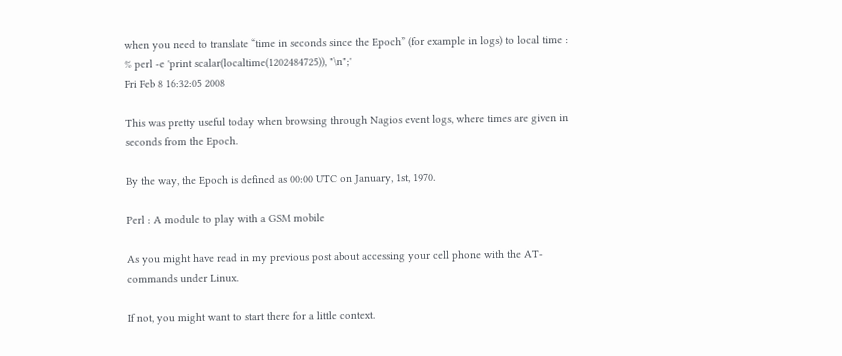when you need to translate “time in seconds since the Epoch” (for example in logs) to local time :
% perl -e 'print scalar(localtime(1202484725)), "\n";'
Fri Feb 8 16:32:05 2008

This was pretty useful today when browsing through Nagios event logs, where times are given in seconds from the Epoch.

By the way, the Epoch is defined as 00:00 UTC on January, 1st, 1970.

Perl : A module to play with a GSM mobile

As you might have read in my previous post about accessing your cell phone with the AT-commands under Linux.

If not, you might want to start there for a little context.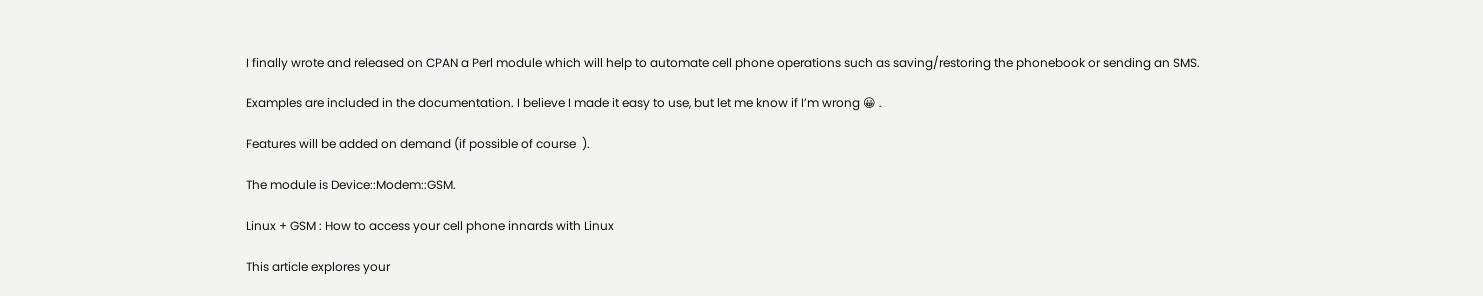I finally wrote and released on CPAN a Perl module which will help to automate cell phone operations such as saving/restoring the phonebook or sending an SMS.

Examples are included in the documentation. I believe I made it easy to use, but let me know if I’m wrong 😀 .

Features will be added on demand (if possible of course  ).

The module is Device::Modem::GSM.

Linux + GSM : How to access your cell phone innards with Linux

This article explores your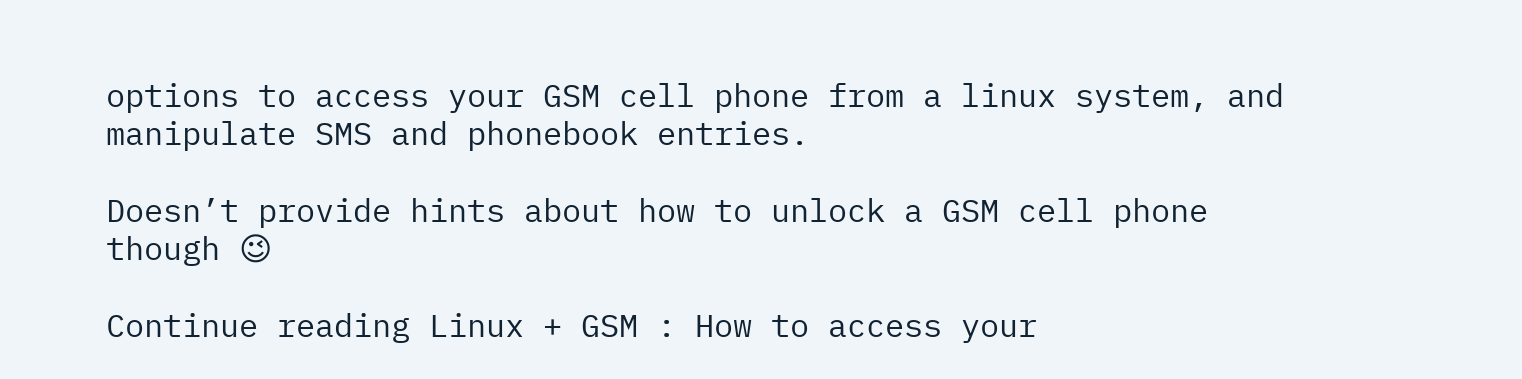options to access your GSM cell phone from a linux system, and manipulate SMS and phonebook entries.

Doesn’t provide hints about how to unlock a GSM cell phone though 😉

Continue reading Linux + GSM : How to access your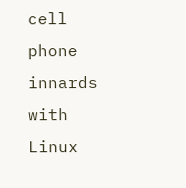cell phone innards with Linux